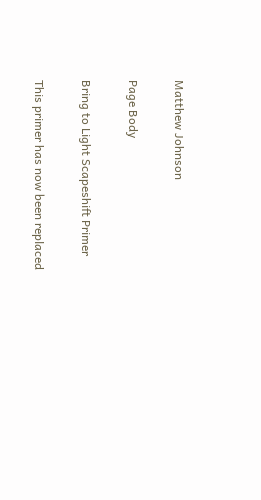Matthew Johnson

Page Body

Bring to Light Scapeshift Primer

This primer has now been replaced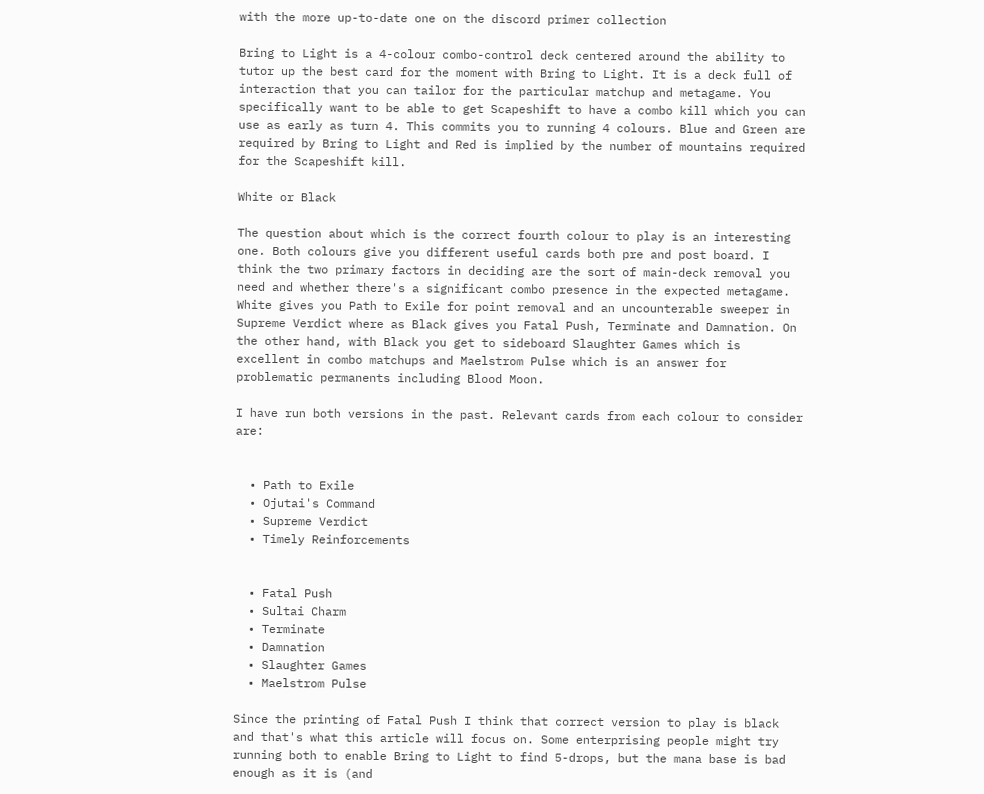with the more up-to-date one on the discord primer collection

Bring to Light is a 4-colour combo-control deck centered around the ability to tutor up the best card for the moment with Bring to Light. It is a deck full of interaction that you can tailor for the particular matchup and metagame. You specifically want to be able to get Scapeshift to have a combo kill which you can use as early as turn 4. This commits you to running 4 colours. Blue and Green are required by Bring to Light and Red is implied by the number of mountains required for the Scapeshift kill.

White or Black

The question about which is the correct fourth colour to play is an interesting one. Both colours give you different useful cards both pre and post board. I think the two primary factors in deciding are the sort of main-deck removal you need and whether there's a significant combo presence in the expected metagame. White gives you Path to Exile for point removal and an uncounterable sweeper in Supreme Verdict where as Black gives you Fatal Push, Terminate and Damnation. On the other hand, with Black you get to sideboard Slaughter Games which is excellent in combo matchups and Maelstrom Pulse which is an answer for problematic permanents including Blood Moon.

I have run both versions in the past. Relevant cards from each colour to consider are:


  • Path to Exile
  • Ojutai's Command
  • Supreme Verdict
  • Timely Reinforcements


  • Fatal Push
  • Sultai Charm
  • Terminate
  • Damnation
  • Slaughter Games
  • Maelstrom Pulse

Since the printing of Fatal Push I think that correct version to play is black and that's what this article will focus on. Some enterprising people might try running both to enable Bring to Light to find 5-drops, but the mana base is bad enough as it is (and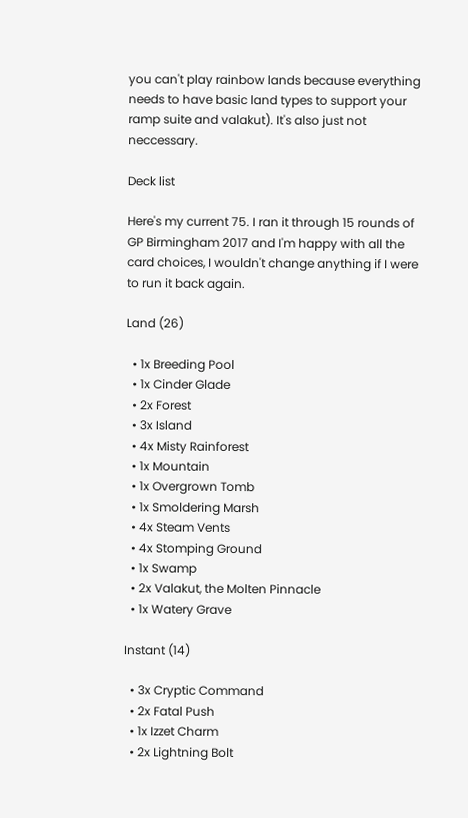you can't play rainbow lands because everything needs to have basic land types to support your ramp suite and valakut). It's also just not neccessary.

Deck list

Here's my current 75. I ran it through 15 rounds of GP Birmingham 2017 and I'm happy with all the card choices, I wouldn't change anything if I were to run it back again.

Land (26)

  • 1x Breeding Pool
  • 1x Cinder Glade
  • 2x Forest
  • 3x Island
  • 4x Misty Rainforest
  • 1x Mountain
  • 1x Overgrown Tomb
  • 1x Smoldering Marsh
  • 4x Steam Vents
  • 4x Stomping Ground
  • 1x Swamp
  • 2x Valakut, the Molten Pinnacle
  • 1x Watery Grave

Instant (14)

  • 3x Cryptic Command
  • 2x Fatal Push
  • 1x Izzet Charm
  • 2x Lightning Bolt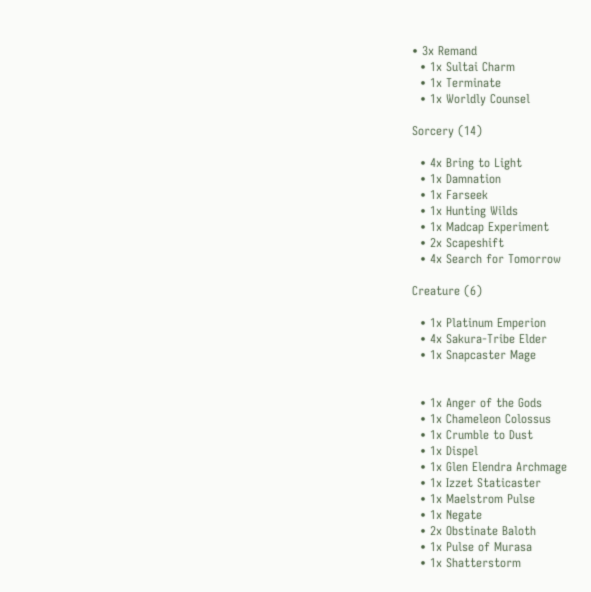• 3x Remand
  • 1x Sultai Charm
  • 1x Terminate
  • 1x Worldly Counsel

Sorcery (14)

  • 4x Bring to Light
  • 1x Damnation
  • 1x Farseek
  • 1x Hunting Wilds
  • 1x Madcap Experiment
  • 2x Scapeshift
  • 4x Search for Tomorrow

Creature (6)

  • 1x Platinum Emperion
  • 4x Sakura-Tribe Elder
  • 1x Snapcaster Mage


  • 1x Anger of the Gods
  • 1x Chameleon Colossus
  • 1x Crumble to Dust
  • 1x Dispel
  • 1x Glen Elendra Archmage
  • 1x Izzet Staticaster
  • 1x Maelstrom Pulse
  • 1x Negate
  • 2x Obstinate Baloth
  • 1x Pulse of Murasa
  • 1x Shatterstorm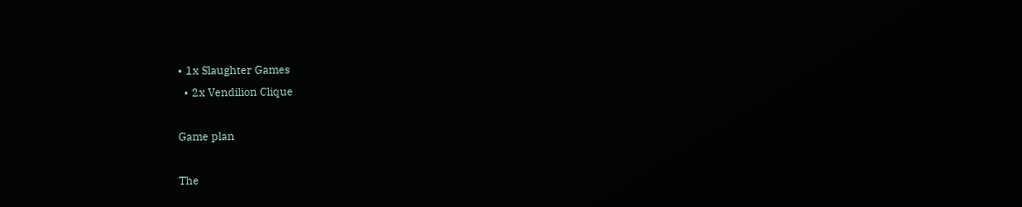• 1x Slaughter Games
  • 2x Vendilion Clique

Game plan

The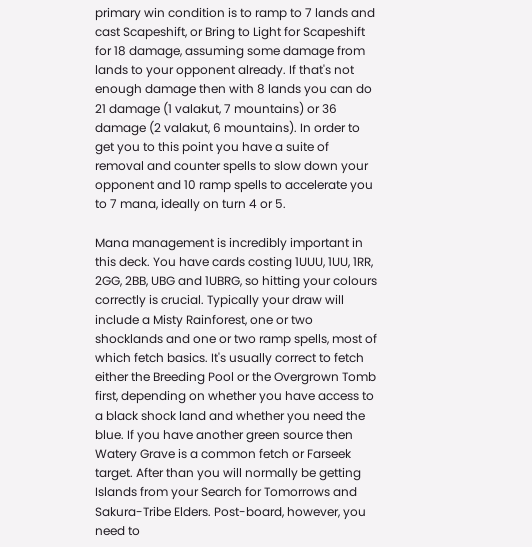primary win condition is to ramp to 7 lands and cast Scapeshift, or Bring to Light for Scapeshift for 18 damage, assuming some damage from lands to your opponent already. If that's not enough damage then with 8 lands you can do 21 damage (1 valakut, 7 mountains) or 36 damage (2 valakut, 6 mountains). In order to get you to this point you have a suite of removal and counter spells to slow down your opponent and 10 ramp spells to accelerate you to 7 mana, ideally on turn 4 or 5.

Mana management is incredibly important in this deck. You have cards costing 1UUU, 1UU, 1RR, 2GG, 2BB, UBG and 1UBRG, so hitting your colours correctly is crucial. Typically your draw will include a Misty Rainforest, one or two shocklands and one or two ramp spells, most of which fetch basics. It's usually correct to fetch either the Breeding Pool or the Overgrown Tomb first, depending on whether you have access to a black shock land and whether you need the blue. If you have another green source then Watery Grave is a common fetch or Farseek target. After than you will normally be getting Islands from your Search for Tomorrows and Sakura-Tribe Elders. Post-board, however, you need to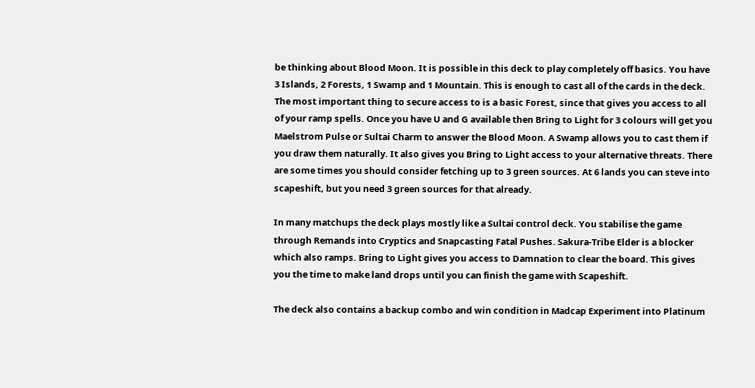be thinking about Blood Moon. It is possible in this deck to play completely off basics. You have 3 Islands, 2 Forests, 1 Swamp and 1 Mountain. This is enough to cast all of the cards in the deck. The most important thing to secure access to is a basic Forest, since that gives you access to all of your ramp spells. Once you have U and G available then Bring to Light for 3 colours will get you Maelstrom Pulse or Sultai Charm to answer the Blood Moon. A Swamp allows you to cast them if you draw them naturally. It also gives you Bring to Light access to your alternative threats. There are some times you should consider fetching up to 3 green sources. At 6 lands you can steve into scapeshift, but you need 3 green sources for that already.

In many matchups the deck plays mostly like a Sultai control deck. You stabilise the game through Remands into Cryptics and Snapcasting Fatal Pushes. Sakura-Tribe Elder is a blocker which also ramps. Bring to Light gives you access to Damnation to clear the board. This gives you the time to make land drops until you can finish the game with Scapeshift.

The deck also contains a backup combo and win condition in Madcap Experiment into Platinum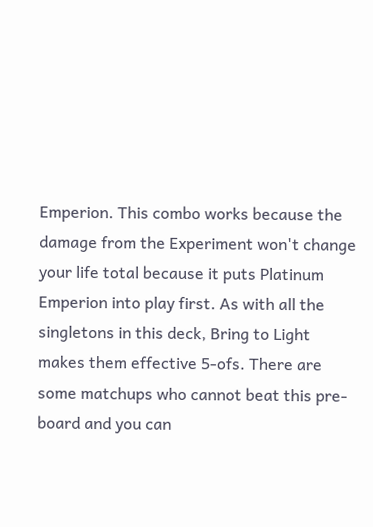Emperion. This combo works because the damage from the Experiment won't change your life total because it puts Platinum Emperion into play first. As with all the singletons in this deck, Bring to Light makes them effective 5-ofs. There are some matchups who cannot beat this pre-board and you can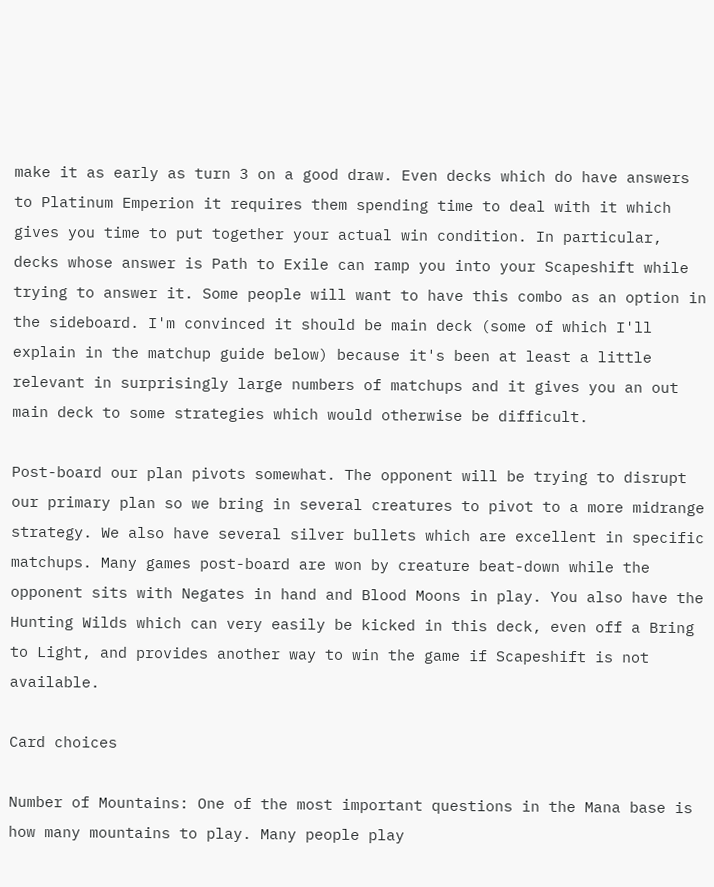make it as early as turn 3 on a good draw. Even decks which do have answers to Platinum Emperion it requires them spending time to deal with it which gives you time to put together your actual win condition. In particular, decks whose answer is Path to Exile can ramp you into your Scapeshift while trying to answer it. Some people will want to have this combo as an option in the sideboard. I'm convinced it should be main deck (some of which I'll explain in the matchup guide below) because it's been at least a little relevant in surprisingly large numbers of matchups and it gives you an out main deck to some strategies which would otherwise be difficult.

Post-board our plan pivots somewhat. The opponent will be trying to disrupt our primary plan so we bring in several creatures to pivot to a more midrange strategy. We also have several silver bullets which are excellent in specific matchups. Many games post-board are won by creature beat-down while the opponent sits with Negates in hand and Blood Moons in play. You also have the Hunting Wilds which can very easily be kicked in this deck, even off a Bring to Light, and provides another way to win the game if Scapeshift is not available.

Card choices

Number of Mountains: One of the most important questions in the Mana base is how many mountains to play. Many people play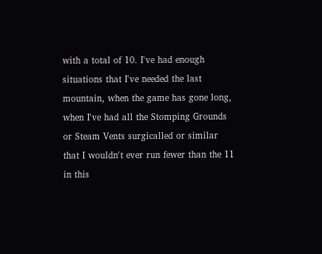with a total of 10. I've had enough situations that I've needed the last mountain, when the game has gone long, when I've had all the Stomping Grounds or Steam Vents surgicalled or similar that I wouldn't ever run fewer than the 11 in this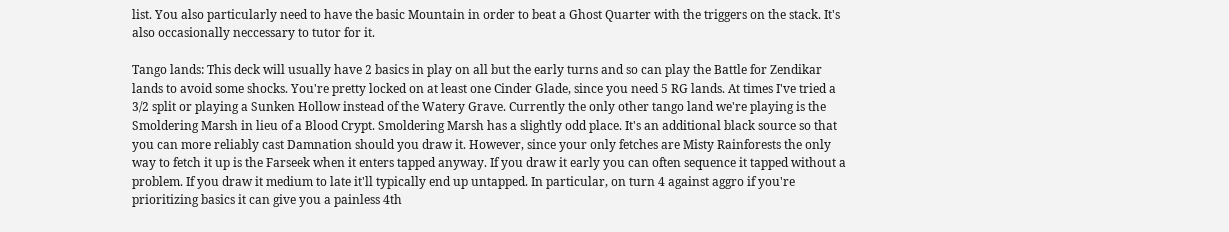list. You also particularly need to have the basic Mountain in order to beat a Ghost Quarter with the triggers on the stack. It's also occasionally neccessary to tutor for it.

Tango lands: This deck will usually have 2 basics in play on all but the early turns and so can play the Battle for Zendikar lands to avoid some shocks. You're pretty locked on at least one Cinder Glade, since you need 5 RG lands. At times I've tried a 3/2 split or playing a Sunken Hollow instead of the Watery Grave. Currently the only other tango land we're playing is the Smoldering Marsh in lieu of a Blood Crypt. Smoldering Marsh has a slightly odd place. It's an additional black source so that you can more reliably cast Damnation should you draw it. However, since your only fetches are Misty Rainforests the only way to fetch it up is the Farseek when it enters tapped anyway. If you draw it early you can often sequence it tapped without a problem. If you draw it medium to late it'll typically end up untapped. In particular, on turn 4 against aggro if you're prioritizing basics it can give you a painless 4th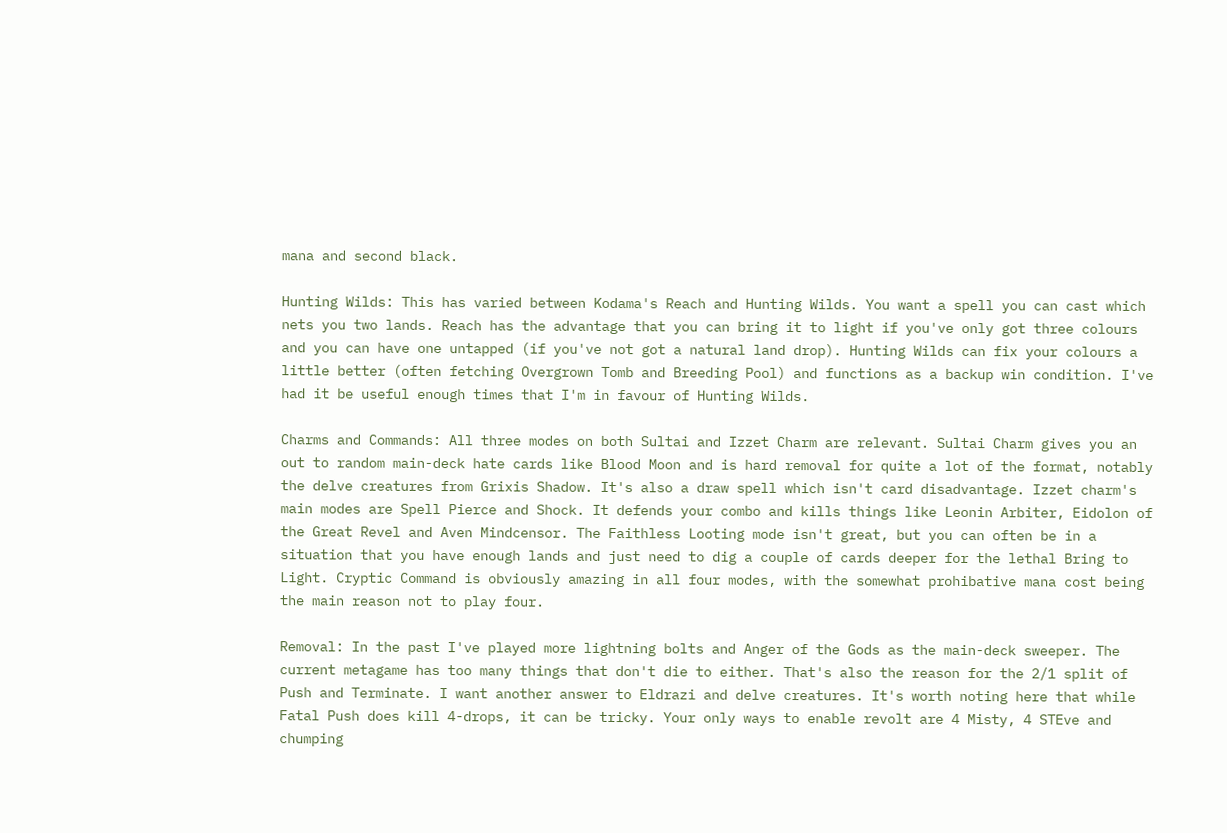mana and second black.

Hunting Wilds: This has varied between Kodama's Reach and Hunting Wilds. You want a spell you can cast which nets you two lands. Reach has the advantage that you can bring it to light if you've only got three colours and you can have one untapped (if you've not got a natural land drop). Hunting Wilds can fix your colours a little better (often fetching Overgrown Tomb and Breeding Pool) and functions as a backup win condition. I've had it be useful enough times that I'm in favour of Hunting Wilds.

Charms and Commands: All three modes on both Sultai and Izzet Charm are relevant. Sultai Charm gives you an out to random main-deck hate cards like Blood Moon and is hard removal for quite a lot of the format, notably the delve creatures from Grixis Shadow. It's also a draw spell which isn't card disadvantage. Izzet charm's main modes are Spell Pierce and Shock. It defends your combo and kills things like Leonin Arbiter, Eidolon of the Great Revel and Aven Mindcensor. The Faithless Looting mode isn't great, but you can often be in a situation that you have enough lands and just need to dig a couple of cards deeper for the lethal Bring to Light. Cryptic Command is obviously amazing in all four modes, with the somewhat prohibative mana cost being the main reason not to play four.

Removal: In the past I've played more lightning bolts and Anger of the Gods as the main-deck sweeper. The current metagame has too many things that don't die to either. That's also the reason for the 2/1 split of Push and Terminate. I want another answer to Eldrazi and delve creatures. It's worth noting here that while Fatal Push does kill 4-drops, it can be tricky. Your only ways to enable revolt are 4 Misty, 4 STEve and chumping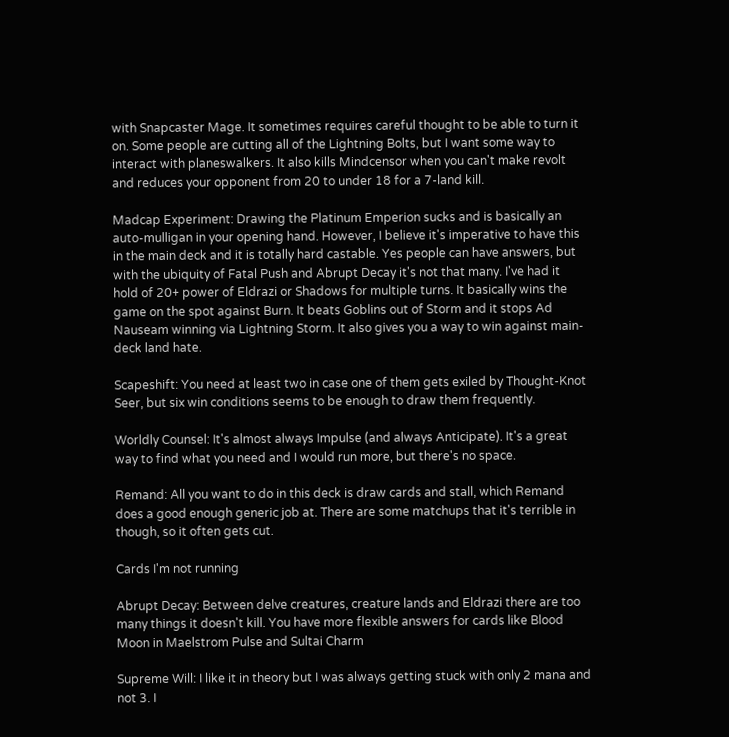with Snapcaster Mage. It sometimes requires careful thought to be able to turn it on. Some people are cutting all of the Lightning Bolts, but I want some way to interact with planeswalkers. It also kills Mindcensor when you can't make revolt and reduces your opponent from 20 to under 18 for a 7-land kill.

Madcap Experiment: Drawing the Platinum Emperion sucks and is basically an auto-mulligan in your opening hand. However, I believe it's imperative to have this in the main deck and it is totally hard castable. Yes people can have answers, but with the ubiquity of Fatal Push and Abrupt Decay it's not that many. I've had it hold of 20+ power of Eldrazi or Shadows for multiple turns. It basically wins the game on the spot against Burn. It beats Goblins out of Storm and it stops Ad Nauseam winning via Lightning Storm. It also gives you a way to win against main-deck land hate.

Scapeshift: You need at least two in case one of them gets exiled by Thought-Knot Seer, but six win conditions seems to be enough to draw them frequently.

Worldly Counsel: It's almost always Impulse (and always Anticipate). It's a great way to find what you need and I would run more, but there's no space.

Remand: All you want to do in this deck is draw cards and stall, which Remand does a good enough generic job at. There are some matchups that it's terrible in though, so it often gets cut.

Cards I'm not running

Abrupt Decay: Between delve creatures, creature lands and Eldrazi there are too many things it doesn't kill. You have more flexible answers for cards like Blood Moon in Maelstrom Pulse and Sultai Charm

Supreme Will: I like it in theory but I was always getting stuck with only 2 mana and not 3. I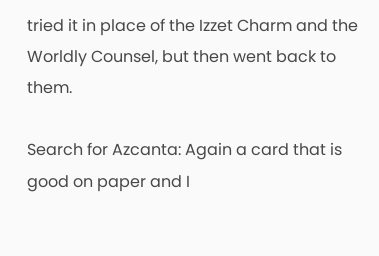tried it in place of the Izzet Charm and the Worldly Counsel, but then went back to them.

Search for Azcanta: Again a card that is good on paper and I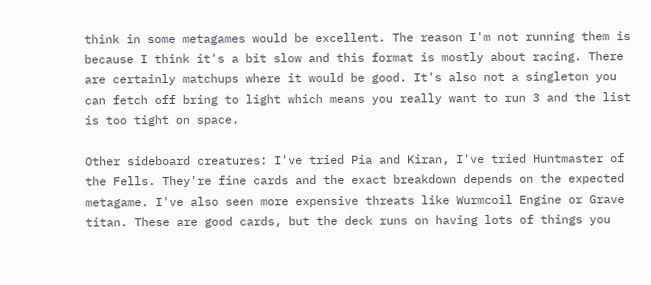think in some metagames would be excellent. The reason I'm not running them is because I think it's a bit slow and this format is mostly about racing. There are certainly matchups where it would be good. It's also not a singleton you can fetch off bring to light which means you really want to run 3 and the list is too tight on space.

Other sideboard creatures: I've tried Pia and Kiran, I've tried Huntmaster of the Fells. They're fine cards and the exact breakdown depends on the expected metagame. I've also seen more expensive threats like Wurmcoil Engine or Grave titan. These are good cards, but the deck runs on having lots of things you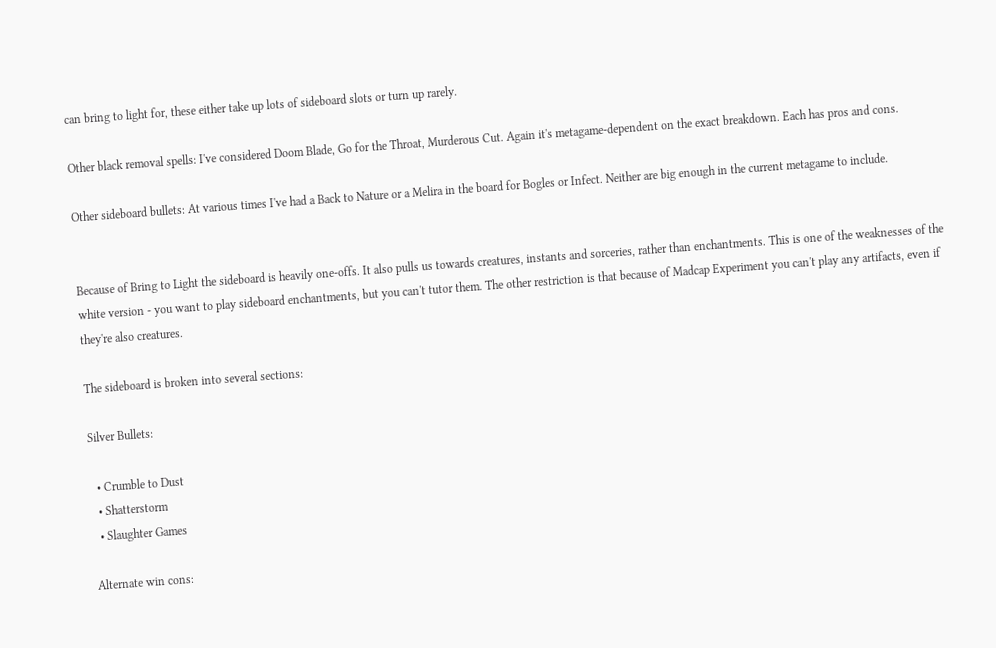can bring to light for, these either take up lots of sideboard slots or turn up rarely.

Other black removal spells: I've considered Doom Blade, Go for the Throat, Murderous Cut. Again it's metagame-dependent on the exact breakdown. Each has pros and cons.

Other sideboard bullets: At various times I've had a Back to Nature or a Melira in the board for Bogles or Infect. Neither are big enough in the current metagame to include.


Because of Bring to Light the sideboard is heavily one-offs. It also pulls us towards creatures, instants and sorceries, rather than enchantments. This is one of the weaknesses of the white version - you want to play sideboard enchantments, but you can't tutor them. The other restriction is that because of Madcap Experiment you can't play any artifacts, even if they're also creatures.

The sideboard is broken into several sections:

Silver Bullets:

  • Crumble to Dust
  • Shatterstorm
  • Slaughter Games

Alternate win cons: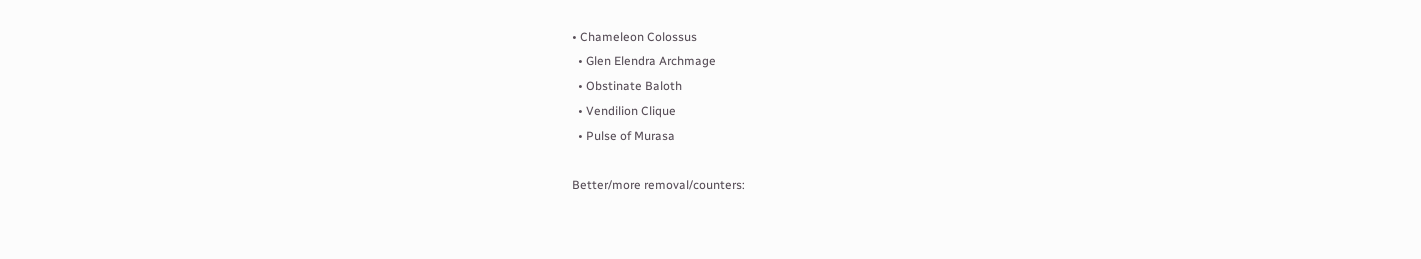• Chameleon Colossus
  • Glen Elendra Archmage
  • Obstinate Baloth
  • Vendilion Clique
  • Pulse of Murasa

Better/more removal/counters: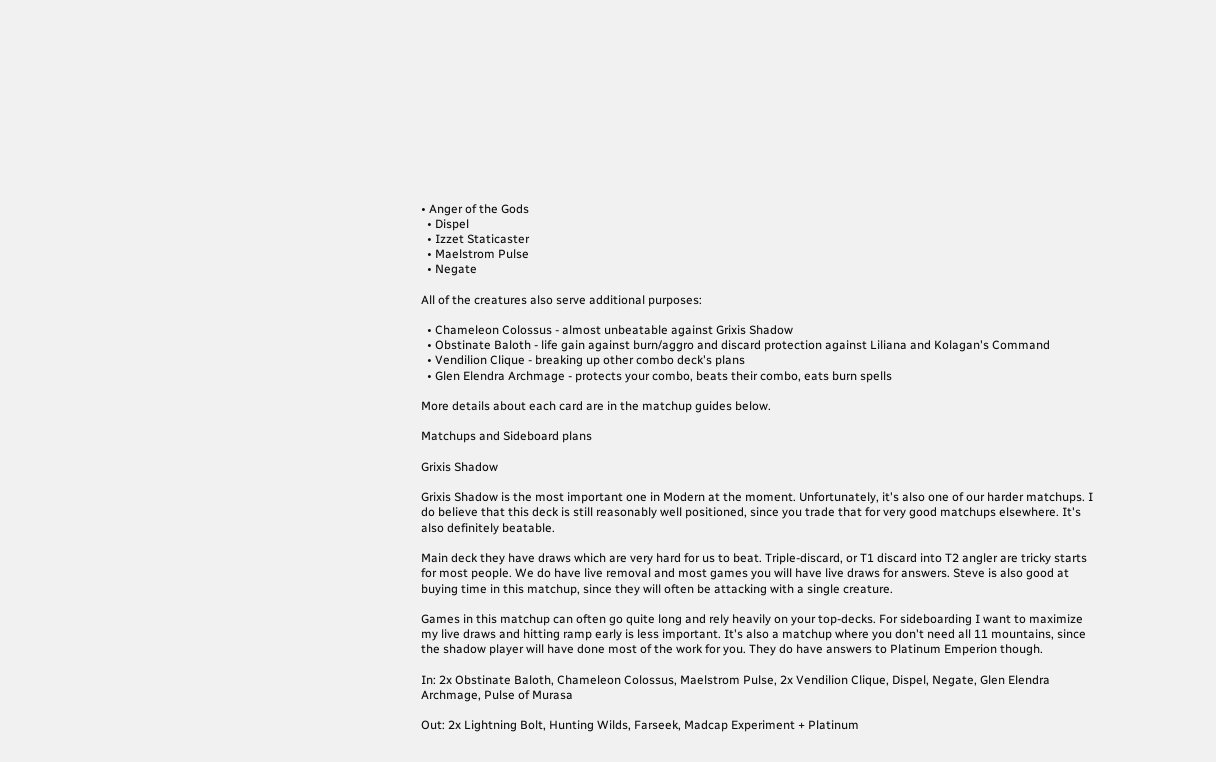• Anger of the Gods
  • Dispel
  • Izzet Staticaster
  • Maelstrom Pulse
  • Negate

All of the creatures also serve additional purposes:

  • Chameleon Colossus - almost unbeatable against Grixis Shadow
  • Obstinate Baloth - life gain against burn/aggro and discard protection against Liliana and Kolagan's Command
  • Vendilion Clique - breaking up other combo deck's plans
  • Glen Elendra Archmage - protects your combo, beats their combo, eats burn spells

More details about each card are in the matchup guides below.

Matchups and Sideboard plans

Grixis Shadow

Grixis Shadow is the most important one in Modern at the moment. Unfortunately, it's also one of our harder matchups. I do believe that this deck is still reasonably well positioned, since you trade that for very good matchups elsewhere. It's also definitely beatable.

Main deck they have draws which are very hard for us to beat. Triple-discard, or T1 discard into T2 angler are tricky starts for most people. We do have live removal and most games you will have live draws for answers. Steve is also good at buying time in this matchup, since they will often be attacking with a single creature.

Games in this matchup can often go quite long and rely heavily on your top-decks. For sideboarding I want to maximize my live draws and hitting ramp early is less important. It's also a matchup where you don't need all 11 mountains, since the shadow player will have done most of the work for you. They do have answers to Platinum Emperion though.

In: 2x Obstinate Baloth, Chameleon Colossus, Maelstrom Pulse, 2x Vendilion Clique, Dispel, Negate, Glen Elendra Archmage, Pulse of Murasa

Out: 2x Lightning Bolt, Hunting Wilds, Farseek, Madcap Experiment + Platinum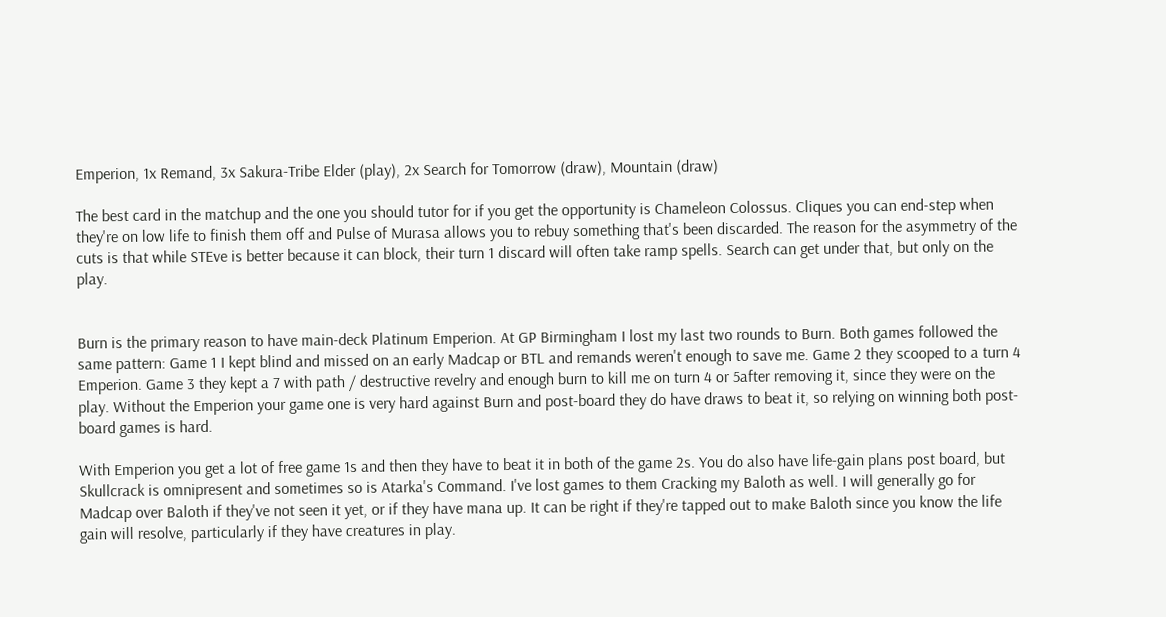Emperion, 1x Remand, 3x Sakura-Tribe Elder (play), 2x Search for Tomorrow (draw), Mountain (draw)

The best card in the matchup and the one you should tutor for if you get the opportunity is Chameleon Colossus. Cliques you can end-step when they're on low life to finish them off and Pulse of Murasa allows you to rebuy something that's been discarded. The reason for the asymmetry of the cuts is that while STEve is better because it can block, their turn 1 discard will often take ramp spells. Search can get under that, but only on the play.


Burn is the primary reason to have main-deck Platinum Emperion. At GP Birmingham I lost my last two rounds to Burn. Both games followed the same pattern: Game 1 I kept blind and missed on an early Madcap or BTL and remands weren't enough to save me. Game 2 they scooped to a turn 4 Emperion. Game 3 they kept a 7 with path / destructive revelry and enough burn to kill me on turn 4 or 5after removing it, since they were on the play. Without the Emperion your game one is very hard against Burn and post-board they do have draws to beat it, so relying on winning both post-board games is hard.

With Emperion you get a lot of free game 1s and then they have to beat it in both of the game 2s. You do also have life-gain plans post board, but Skullcrack is omnipresent and sometimes so is Atarka's Command. I've lost games to them Cracking my Baloth as well. I will generally go for Madcap over Baloth if they've not seen it yet, or if they have mana up. It can be right if they're tapped out to make Baloth since you know the life gain will resolve, particularly if they have creatures in play.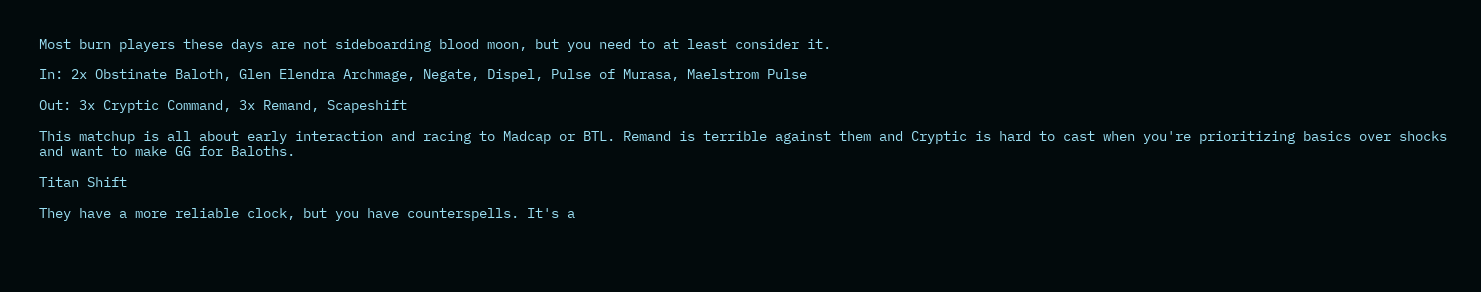Most burn players these days are not sideboarding blood moon, but you need to at least consider it.

In: 2x Obstinate Baloth, Glen Elendra Archmage, Negate, Dispel, Pulse of Murasa, Maelstrom Pulse

Out: 3x Cryptic Command, 3x Remand, Scapeshift

This matchup is all about early interaction and racing to Madcap or BTL. Remand is terrible against them and Cryptic is hard to cast when you're prioritizing basics over shocks and want to make GG for Baloths.

Titan Shift

They have a more reliable clock, but you have counterspells. It's a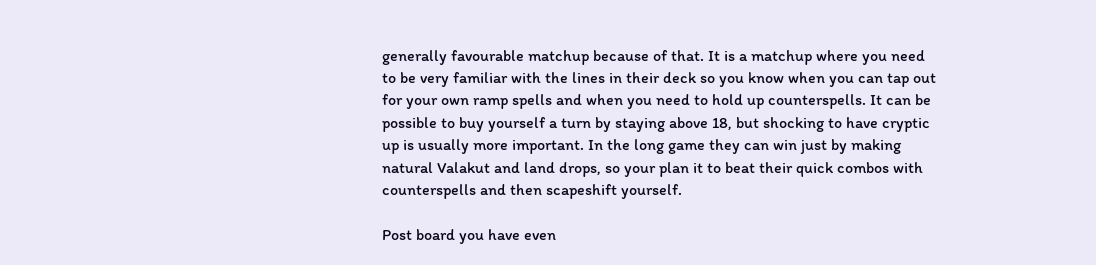generally favourable matchup because of that. It is a matchup where you need to be very familiar with the lines in their deck so you know when you can tap out for your own ramp spells and when you need to hold up counterspells. It can be possible to buy yourself a turn by staying above 18, but shocking to have cryptic up is usually more important. In the long game they can win just by making natural Valakut and land drops, so your plan it to beat their quick combos with counterspells and then scapeshift yourself.

Post board you have even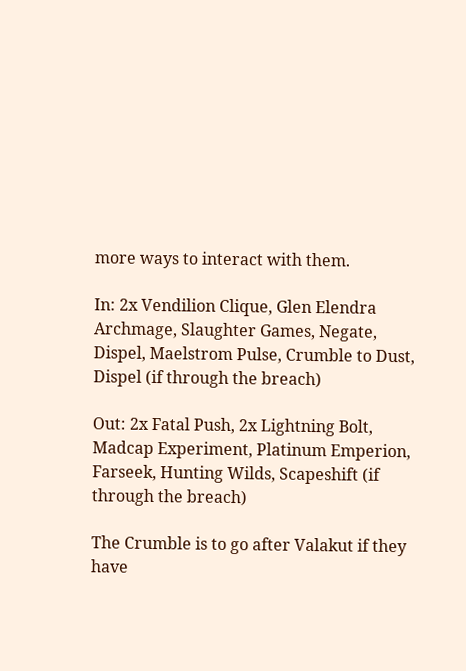more ways to interact with them.

In: 2x Vendilion Clique, Glen Elendra Archmage, Slaughter Games, Negate, Dispel, Maelstrom Pulse, Crumble to Dust, Dispel (if through the breach)

Out: 2x Fatal Push, 2x Lightning Bolt, Madcap Experiment, Platinum Emperion, Farseek, Hunting Wilds, Scapeshift (if through the breach)

The Crumble is to go after Valakut if they have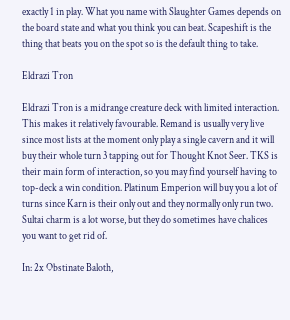exactly 1 in play. What you name with Slaughter Games depends on the board state and what you think you can beat. Scapeshift is the thing that beats you on the spot so is the default thing to take.

Eldrazi Tron

Eldrazi Tron is a midrange creature deck with limited interaction. This makes it relatively favourable. Remand is usually very live since most lists at the moment only play a single cavern and it will buy their whole turn 3 tapping out for Thought Knot Seer. TKS is their main form of interaction, so you may find yourself having to top-deck a win condition. Platinum Emperion will buy you a lot of turns since Karn is their only out and they normally only run two. Sultai charm is a lot worse, but they do sometimes have chalices you want to get rid of.

In: 2x Obstinate Baloth,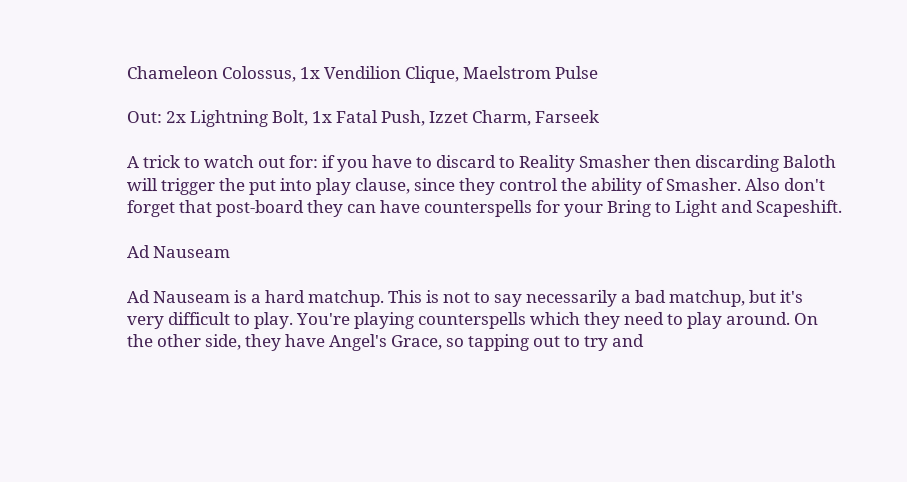Chameleon Colossus, 1x Vendilion Clique, Maelstrom Pulse

Out: 2x Lightning Bolt, 1x Fatal Push, Izzet Charm, Farseek

A trick to watch out for: if you have to discard to Reality Smasher then discarding Baloth will trigger the put into play clause, since they control the ability of Smasher. Also don't forget that post-board they can have counterspells for your Bring to Light and Scapeshift.

Ad Nauseam

Ad Nauseam is a hard matchup. This is not to say necessarily a bad matchup, but it's very difficult to play. You're playing counterspells which they need to play around. On the other side, they have Angel's Grace, so tapping out to try and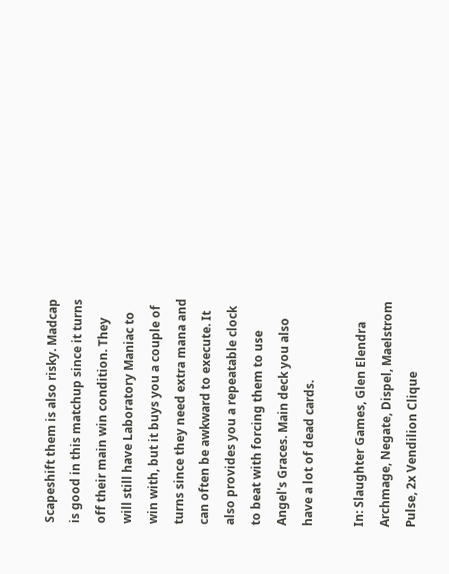Scapeshift them is also risky. Madcap is good in this matchup since it turns off their main win condition. They will still have Laboratory Maniac to win with, but it buys you a couple of turns since they need extra mana and can often be awkward to execute. It also provides you a repeatable clock to beat with forcing them to use Angel's Graces. Main deck you also have a lot of dead cards.

In: Slaughter Games, Glen Elendra Archmage, Negate, Dispel, Maelstrom Pulse, 2x Vendilion Clique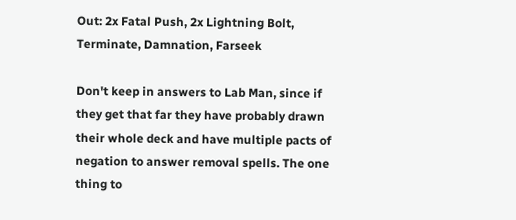Out: 2x Fatal Push, 2x Lightning Bolt, Terminate, Damnation, Farseek

Don't keep in answers to Lab Man, since if they get that far they have probably drawn their whole deck and have multiple pacts of negation to answer removal spells. The one thing to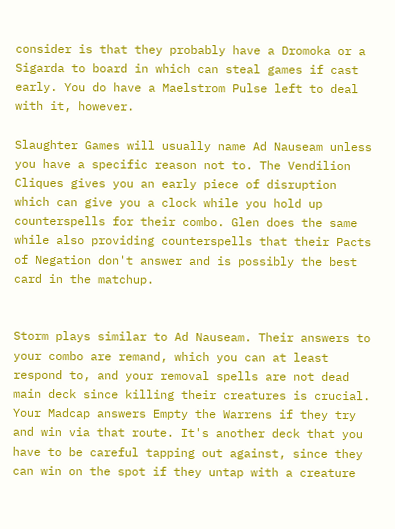consider is that they probably have a Dromoka or a Sigarda to board in which can steal games if cast early. You do have a Maelstrom Pulse left to deal with it, however.

Slaughter Games will usually name Ad Nauseam unless you have a specific reason not to. The Vendilion Cliques gives you an early piece of disruption which can give you a clock while you hold up counterspells for their combo. Glen does the same while also providing counterspells that their Pacts of Negation don't answer and is possibly the best card in the matchup.


Storm plays similar to Ad Nauseam. Their answers to your combo are remand, which you can at least respond to, and your removal spells are not dead main deck since killing their creatures is crucial. Your Madcap answers Empty the Warrens if they try and win via that route. It's another deck that you have to be careful tapping out against, since they can win on the spot if they untap with a creature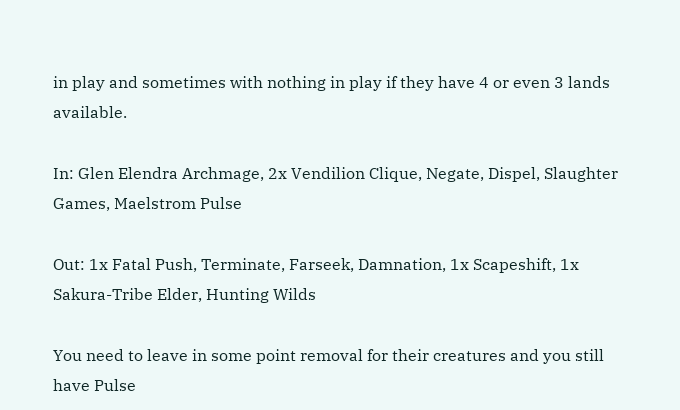in play and sometimes with nothing in play if they have 4 or even 3 lands available.

In: Glen Elendra Archmage, 2x Vendilion Clique, Negate, Dispel, Slaughter Games, Maelstrom Pulse

Out: 1x Fatal Push, Terminate, Farseek, Damnation, 1x Scapeshift, 1x Sakura-Tribe Elder, Hunting Wilds

You need to leave in some point removal for their creatures and you still have Pulse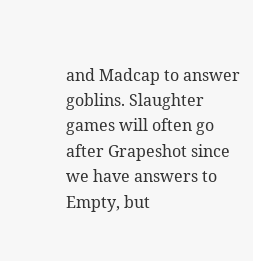and Madcap to answer goblins. Slaughter games will often go after Grapeshot since we have answers to Empty, but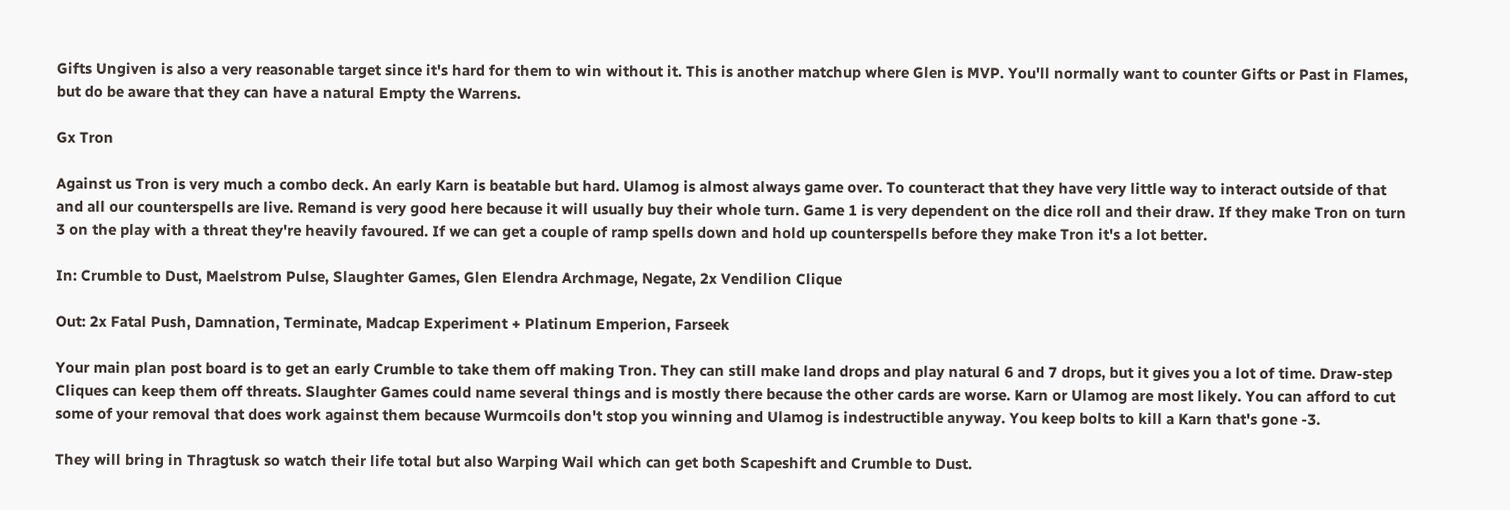Gifts Ungiven is also a very reasonable target since it's hard for them to win without it. This is another matchup where Glen is MVP. You'll normally want to counter Gifts or Past in Flames, but do be aware that they can have a natural Empty the Warrens.

Gx Tron

Against us Tron is very much a combo deck. An early Karn is beatable but hard. Ulamog is almost always game over. To counteract that they have very little way to interact outside of that and all our counterspells are live. Remand is very good here because it will usually buy their whole turn. Game 1 is very dependent on the dice roll and their draw. If they make Tron on turn 3 on the play with a threat they're heavily favoured. If we can get a couple of ramp spells down and hold up counterspells before they make Tron it's a lot better.

In: Crumble to Dust, Maelstrom Pulse, Slaughter Games, Glen Elendra Archmage, Negate, 2x Vendilion Clique

Out: 2x Fatal Push, Damnation, Terminate, Madcap Experiment + Platinum Emperion, Farseek

Your main plan post board is to get an early Crumble to take them off making Tron. They can still make land drops and play natural 6 and 7 drops, but it gives you a lot of time. Draw-step Cliques can keep them off threats. Slaughter Games could name several things and is mostly there because the other cards are worse. Karn or Ulamog are most likely. You can afford to cut some of your removal that does work against them because Wurmcoils don't stop you winning and Ulamog is indestructible anyway. You keep bolts to kill a Karn that's gone -3.

They will bring in Thragtusk so watch their life total but also Warping Wail which can get both Scapeshift and Crumble to Dust.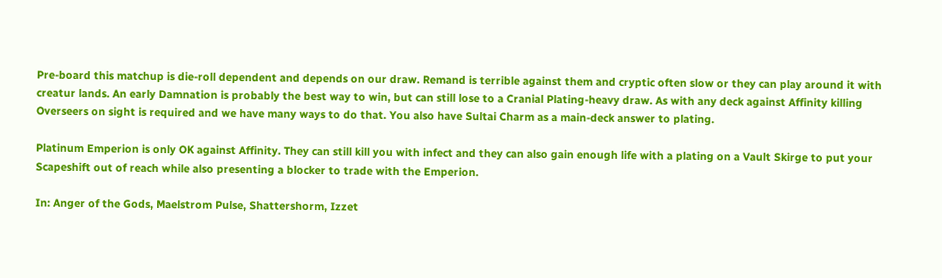Pre-board this matchup is die-roll dependent and depends on our draw. Remand is terrible against them and cryptic often slow or they can play around it with creatur lands. An early Damnation is probably the best way to win, but can still lose to a Cranial Plating-heavy draw. As with any deck against Affinity killing Overseers on sight is required and we have many ways to do that. You also have Sultai Charm as a main-deck answer to plating.

Platinum Emperion is only OK against Affinity. They can still kill you with infect and they can also gain enough life with a plating on a Vault Skirge to put your Scapeshift out of reach while also presenting a blocker to trade with the Emperion.

In: Anger of the Gods, Maelstrom Pulse, Shattershorm, Izzet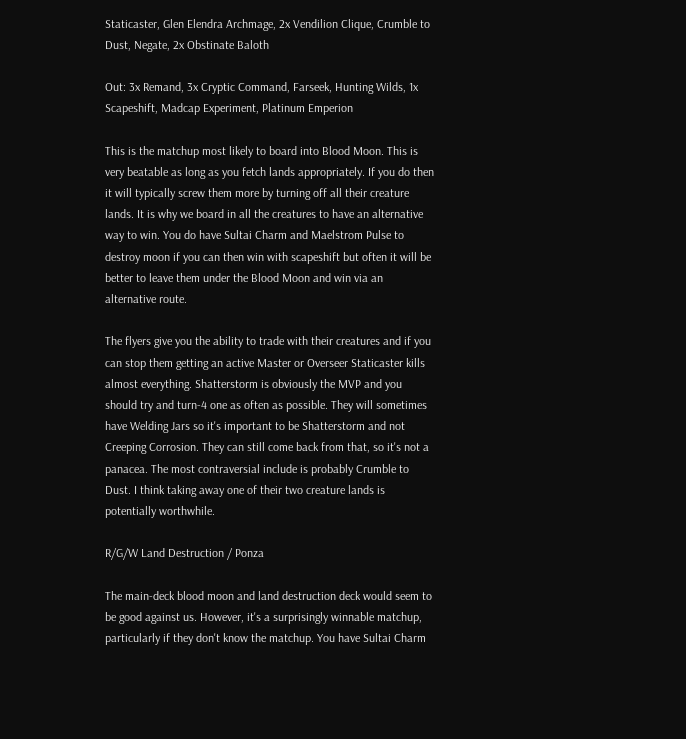Staticaster, Glen Elendra Archmage, 2x Vendilion Clique, Crumble to Dust, Negate, 2x Obstinate Baloth

Out: 3x Remand, 3x Cryptic Command, Farseek, Hunting Wilds, 1x Scapeshift, Madcap Experiment, Platinum Emperion

This is the matchup most likely to board into Blood Moon. This is very beatable as long as you fetch lands appropriately. If you do then it will typically screw them more by turning off all their creature lands. It is why we board in all the creatures to have an alternative way to win. You do have Sultai Charm and Maelstrom Pulse to destroy moon if you can then win with scapeshift but often it will be better to leave them under the Blood Moon and win via an alternative route.

The flyers give you the ability to trade with their creatures and if you can stop them getting an active Master or Overseer Staticaster kills almost everything. Shatterstorm is obviously the MVP and you should try and turn-4 one as often as possible. They will sometimes have Welding Jars so it's important to be Shatterstorm and not Creeping Corrosion. They can still come back from that, so it's not a panacea. The most contraversial include is probably Crumble to Dust. I think taking away one of their two creature lands is potentially worthwhile.

R/G/W Land Destruction / Ponza

The main-deck blood moon and land destruction deck would seem to be good against us. However, it's a surprisingly winnable matchup, particularly if they don't know the matchup. You have Sultai Charm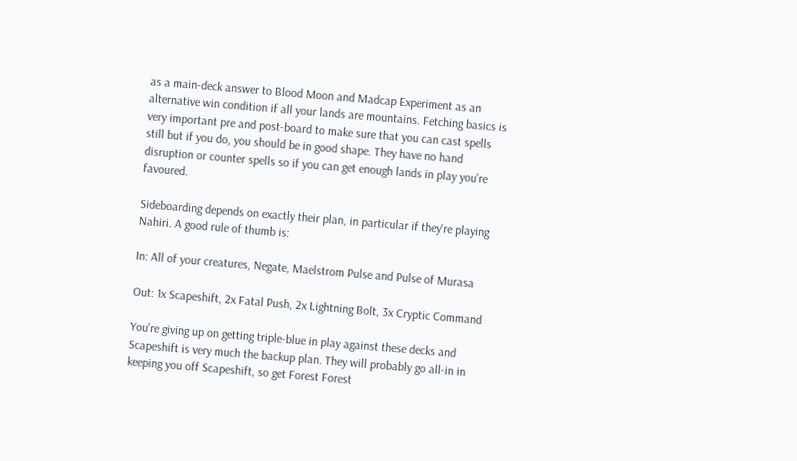as a main-deck answer to Blood Moon and Madcap Experiment as an alternative win condition if all your lands are mountains. Fetching basics is very important pre and post-board to make sure that you can cast spells still but if you do, you should be in good shape. They have no hand disruption or counter spells so if you can get enough lands in play you're favoured.

Sideboarding depends on exactly their plan, in particular if they're playing Nahiri. A good rule of thumb is:

In: All of your creatures, Negate, Maelstrom Pulse and Pulse of Murasa

Out: 1x Scapeshift, 2x Fatal Push, 2x Lightning Bolt, 3x Cryptic Command

You're giving up on getting triple-blue in play against these decks and Scapeshift is very much the backup plan. They will probably go all-in in keeping you off Scapeshift, so get Forest Forest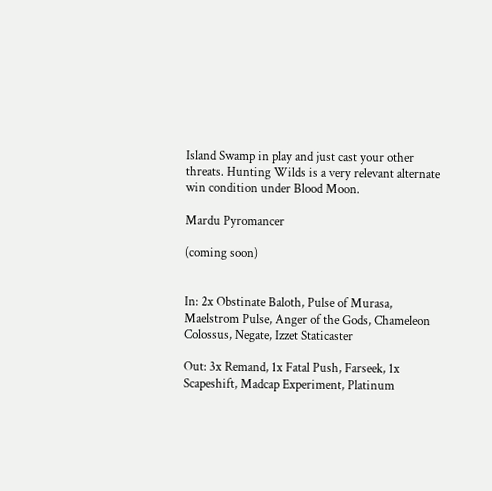Island Swamp in play and just cast your other threats. Hunting Wilds is a very relevant alternate win condition under Blood Moon.

Mardu Pyromancer

(coming soon)


In: 2x Obstinate Baloth, Pulse of Murasa, Maelstrom Pulse, Anger of the Gods, Chameleon Colossus, Negate, Izzet Staticaster

Out: 3x Remand, 1x Fatal Push, Farseek, 1x Scapeshift, Madcap Experiment, Platinum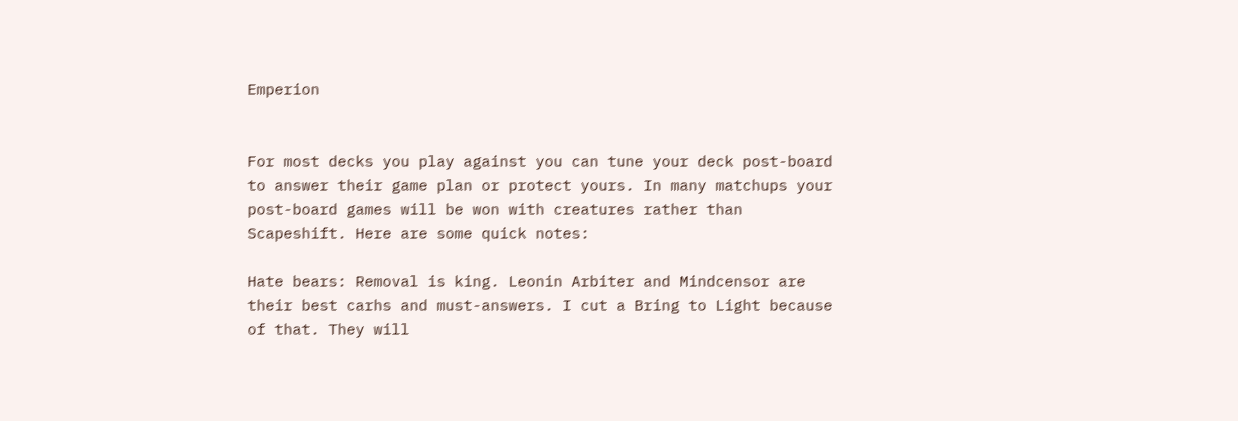Emperion


For most decks you play against you can tune your deck post-board to answer their game plan or protect yours. In many matchups your post-board games will be won with creatures rather than Scapeshift. Here are some quick notes:

Hate bears: Removal is king. Leonin Arbiter and Mindcensor are their best carhs and must-answers. I cut a Bring to Light because of that. They will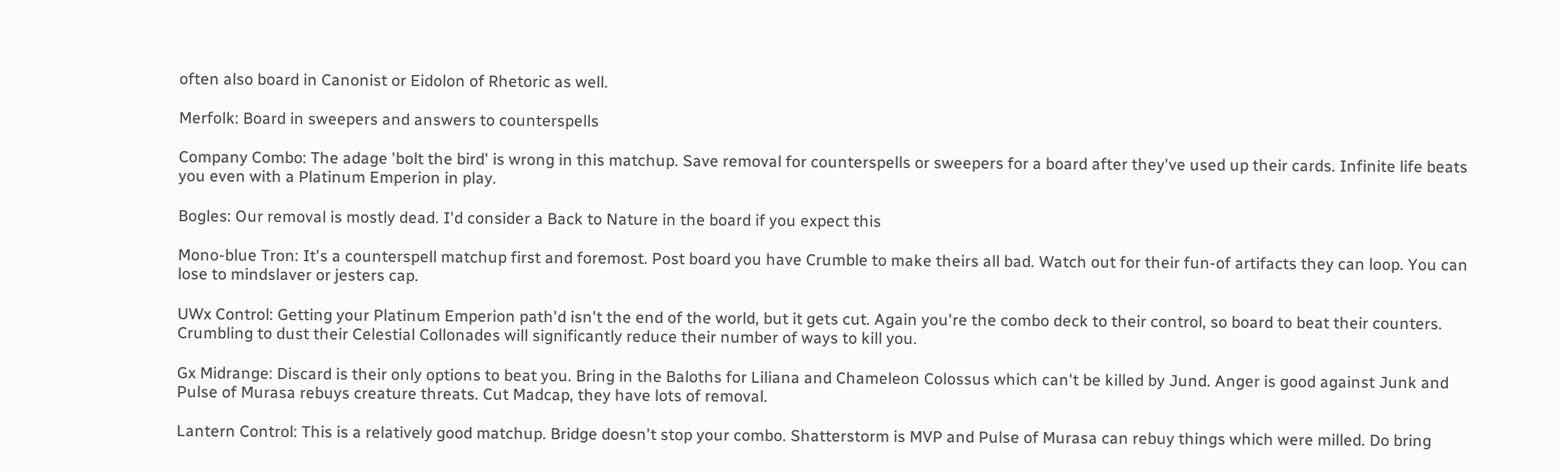often also board in Canonist or Eidolon of Rhetoric as well.

Merfolk: Board in sweepers and answers to counterspells

Company Combo: The adage 'bolt the bird' is wrong in this matchup. Save removal for counterspells or sweepers for a board after they've used up their cards. Infinite life beats you even with a Platinum Emperion in play.

Bogles: Our removal is mostly dead. I'd consider a Back to Nature in the board if you expect this

Mono-blue Tron: It's a counterspell matchup first and foremost. Post board you have Crumble to make theirs all bad. Watch out for their fun-of artifacts they can loop. You can lose to mindslaver or jesters cap.

UWx Control: Getting your Platinum Emperion path'd isn't the end of the world, but it gets cut. Again you're the combo deck to their control, so board to beat their counters. Crumbling to dust their Celestial Collonades will significantly reduce their number of ways to kill you.

Gx Midrange: Discard is their only options to beat you. Bring in the Baloths for Liliana and Chameleon Colossus which can't be killed by Jund. Anger is good against Junk and Pulse of Murasa rebuys creature threats. Cut Madcap, they have lots of removal.

Lantern Control: This is a relatively good matchup. Bridge doesn't stop your combo. Shatterstorm is MVP and Pulse of Murasa can rebuy things which were milled. Do bring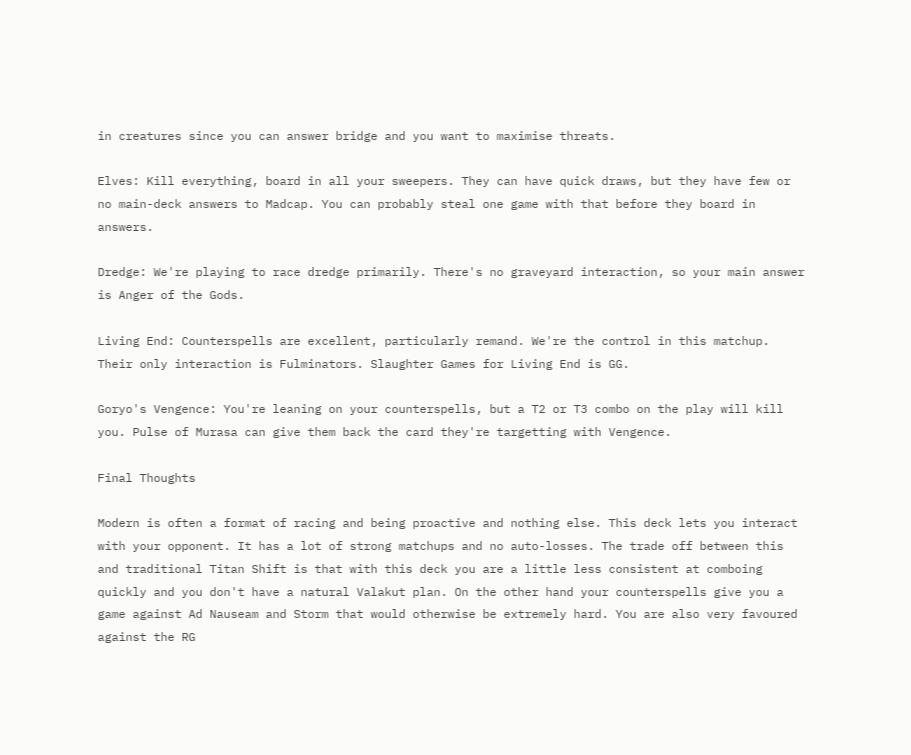in creatures since you can answer bridge and you want to maximise threats.

Elves: Kill everything, board in all your sweepers. They can have quick draws, but they have few or no main-deck answers to Madcap. You can probably steal one game with that before they board in answers.

Dredge: We're playing to race dredge primarily. There's no graveyard interaction, so your main answer is Anger of the Gods.

Living End: Counterspells are excellent, particularly remand. We're the control in this matchup. Their only interaction is Fulminators. Slaughter Games for Living End is GG.

Goryo's Vengence: You're leaning on your counterspells, but a T2 or T3 combo on the play will kill you. Pulse of Murasa can give them back the card they're targetting with Vengence.

Final Thoughts

Modern is often a format of racing and being proactive and nothing else. This deck lets you interact with your opponent. It has a lot of strong matchups and no auto-losses. The trade off between this and traditional Titan Shift is that with this deck you are a little less consistent at comboing quickly and you don't have a natural Valakut plan. On the other hand your counterspells give you a game against Ad Nauseam and Storm that would otherwise be extremely hard. You are also very favoured against the RG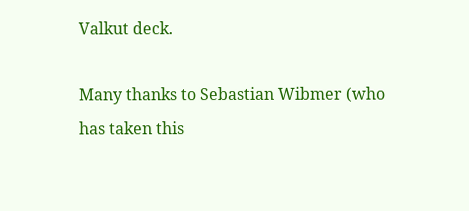Valkut deck.

Many thanks to Sebastian Wibmer (who has taken this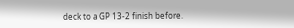deck to a GP 13-2 finish before.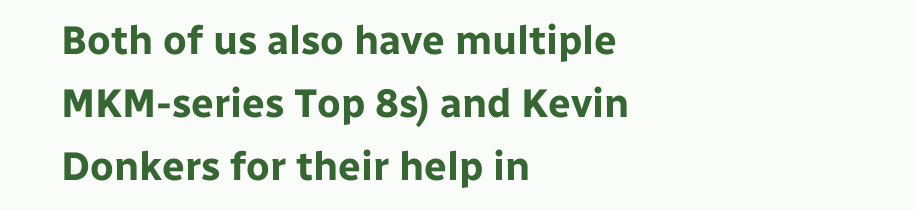Both of us also have multiple MKM-series Top 8s) and Kevin Donkers for their help in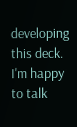developing this deck. I'm happy to talk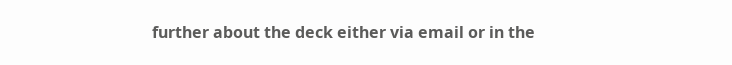further about the deck either via email or in the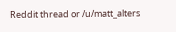Reddit thread or /u/matt_alters